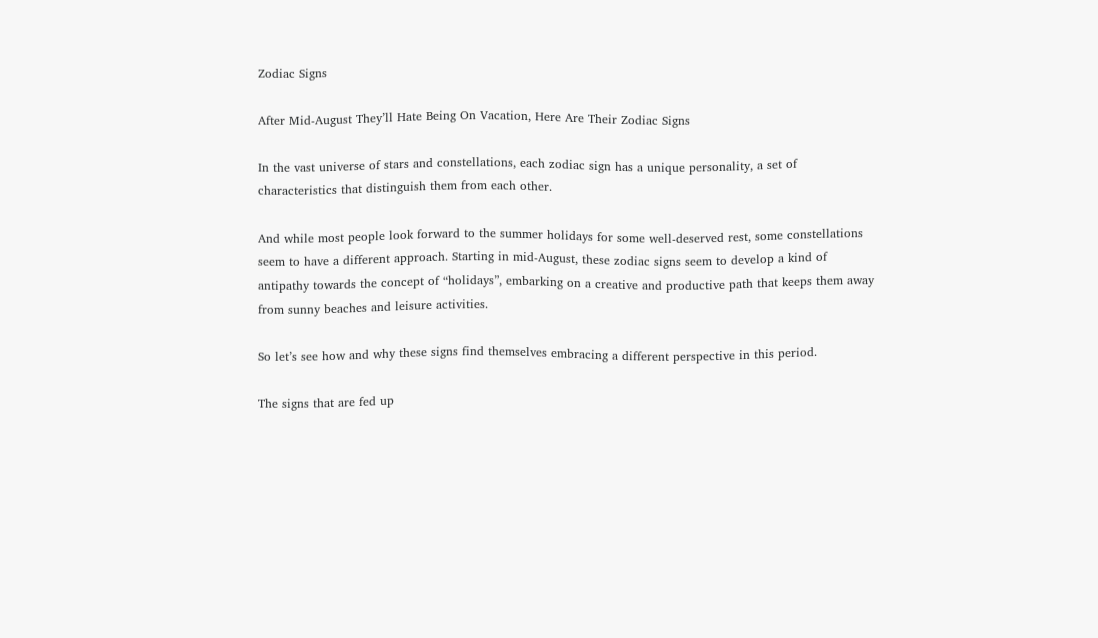Zodiac Signs

After Mid-August They’ll Hate Being On Vacation, Here Are Their Zodiac Signs

In the vast universe of stars and constellations, each zodiac sign has a unique personality, a set of characteristics that distinguish them from each other.

And while most people look forward to the summer holidays for some well-deserved rest, some constellations seem to have a different approach. Starting in mid-August, these zodiac signs seem to develop a kind of antipathy towards the concept of “holidays”, embarking on a creative and productive path that keeps them away from sunny beaches and leisure activities.

So let’s see how and why these signs find themselves embracing a different perspective in this period.

The signs that are fed up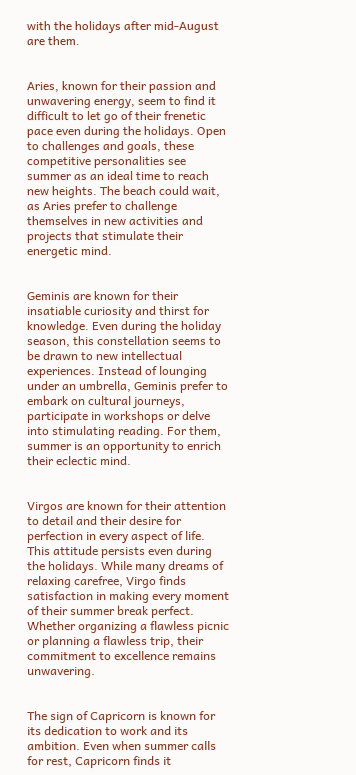with the holidays after mid-August are them.


Aries, known for their passion and unwavering energy, seem to find it difficult to let go of their frenetic pace even during the holidays. Open to challenges and goals, these competitive personalities see summer as an ideal time to reach new heights. The beach could wait, as Aries prefer to challenge themselves in new activities and projects that stimulate their energetic mind.


Geminis are known for their insatiable curiosity and thirst for knowledge. Even during the holiday season, this constellation seems to be drawn to new intellectual experiences. Instead of lounging under an umbrella, Geminis prefer to embark on cultural journeys, participate in workshops or delve into stimulating reading. For them, summer is an opportunity to enrich their eclectic mind.


Virgos are known for their attention to detail and their desire for perfection in every aspect of life. This attitude persists even during the holidays. While many dreams of relaxing carefree, Virgo finds satisfaction in making every moment of their summer break perfect. Whether organizing a flawless picnic or planning a flawless trip, their commitment to excellence remains unwavering.


The sign of Capricorn is known for its dedication to work and its ambition. Even when summer calls for rest, Capricorn finds it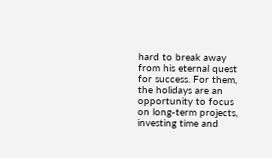hard to break away from his eternal quest for success. For them, the holidays are an opportunity to focus on long-term projects, investing time and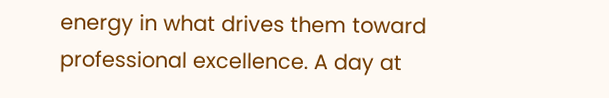energy in what drives them toward professional excellence. A day at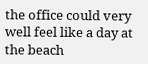the office could very well feel like a day at the beach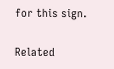for this sign.

Related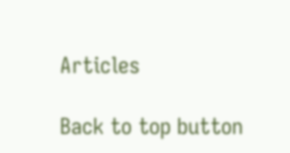Articles

Back to top button